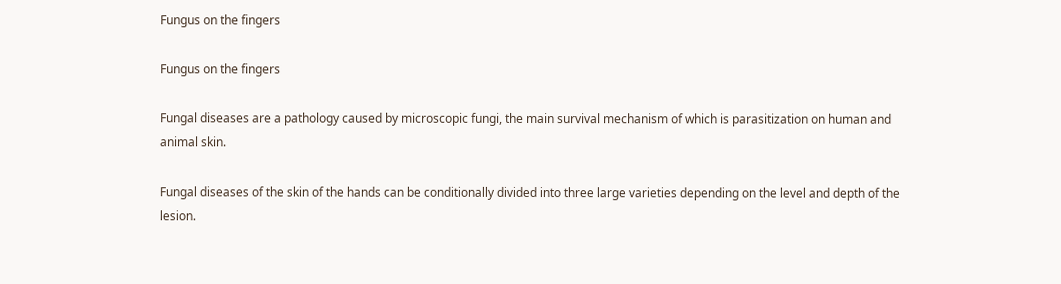Fungus on the fingers

Fungus on the fingers

Fungal diseases are a pathology caused by microscopic fungi, the main survival mechanism of which is parasitization on human and animal skin.

Fungal diseases of the skin of the hands can be conditionally divided into three large varieties depending on the level and depth of the lesion.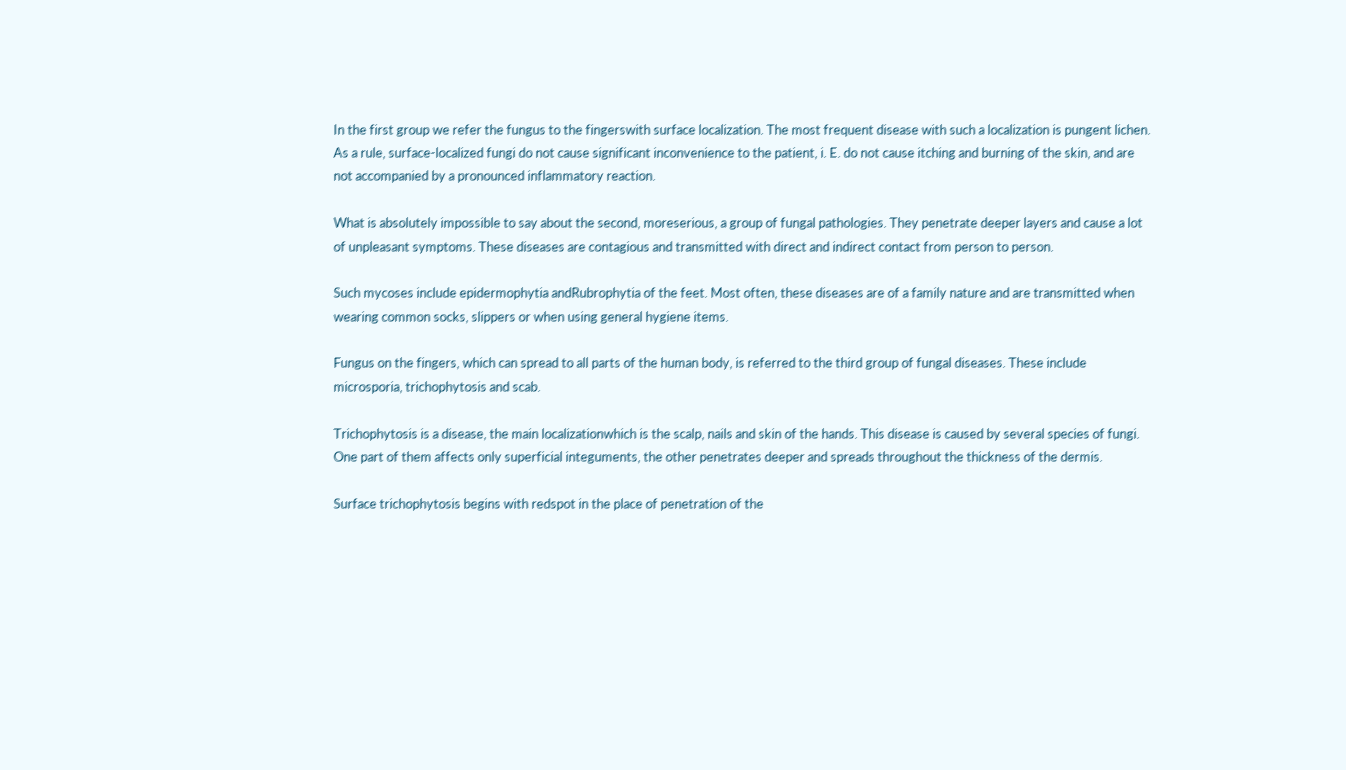In the first group we refer the fungus to the fingerswith surface localization. The most frequent disease with such a localization is pungent lichen. As a rule, surface-localized fungi do not cause significant inconvenience to the patient, i. E. do not cause itching and burning of the skin, and are not accompanied by a pronounced inflammatory reaction.

What is absolutely impossible to say about the second, moreserious, a group of fungal pathologies. They penetrate deeper layers and cause a lot of unpleasant symptoms. These diseases are contagious and transmitted with direct and indirect contact from person to person.

Such mycoses include epidermophytia andRubrophytia of the feet. Most often, these diseases are of a family nature and are transmitted when wearing common socks, slippers or when using general hygiene items.

Fungus on the fingers, which can spread to all parts of the human body, is referred to the third group of fungal diseases. These include microsporia, trichophytosis and scab.

Trichophytosis is a disease, the main localizationwhich is the scalp, nails and skin of the hands. This disease is caused by several species of fungi. One part of them affects only superficial integuments, the other penetrates deeper and spreads throughout the thickness of the dermis.

Surface trichophytosis begins with redspot in the place of penetration of the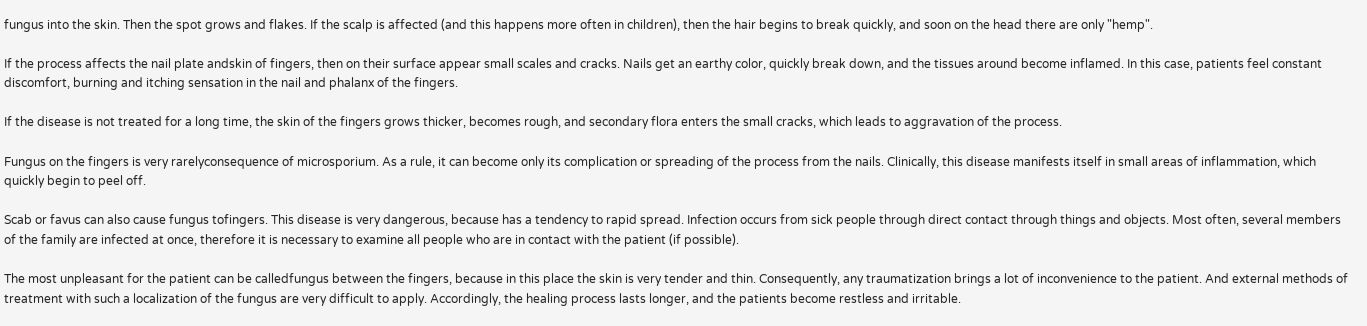fungus into the skin. Then the spot grows and flakes. If the scalp is affected (and this happens more often in children), then the hair begins to break quickly, and soon on the head there are only "hemp".

If the process affects the nail plate andskin of fingers, then on their surface appear small scales and cracks. Nails get an earthy color, quickly break down, and the tissues around become inflamed. In this case, patients feel constant discomfort, burning and itching sensation in the nail and phalanx of the fingers.

If the disease is not treated for a long time, the skin of the fingers grows thicker, becomes rough, and secondary flora enters the small cracks, which leads to aggravation of the process.

Fungus on the fingers is very rarelyconsequence of microsporium. As a rule, it can become only its complication or spreading of the process from the nails. Clinically, this disease manifests itself in small areas of inflammation, which quickly begin to peel off.

Scab or favus can also cause fungus tofingers. This disease is very dangerous, because has a tendency to rapid spread. Infection occurs from sick people through direct contact through things and objects. Most often, several members of the family are infected at once, therefore it is necessary to examine all people who are in contact with the patient (if possible).

The most unpleasant for the patient can be calledfungus between the fingers, because in this place the skin is very tender and thin. Consequently, any traumatization brings a lot of inconvenience to the patient. And external methods of treatment with such a localization of the fungus are very difficult to apply. Accordingly, the healing process lasts longer, and the patients become restless and irritable.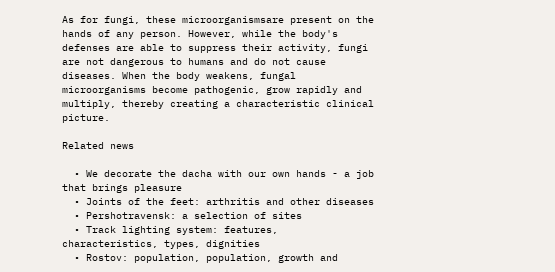As for fungi, these microorganismsare present on the hands of any person. However, while the body's defenses are able to suppress their activity, fungi are not dangerous to humans and do not cause diseases. When the body weakens, fungal microorganisms become pathogenic, grow rapidly and multiply, thereby creating a characteristic clinical picture.

Related news

  • We decorate the dacha with our own hands - a job that brings pleasure
  • Joints of the feet: arthritis and other diseases
  • Pershotravensk: a selection of sites
  • Track lighting system: features, characteristics, types, dignities
  • Rostov: population, population, growth and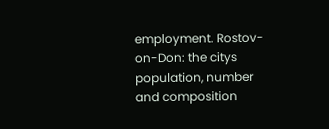employment. Rostov-on-Don: the citys population, number and composition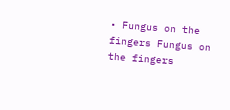• Fungus on the fingers Fungus on the fingers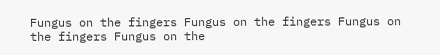Fungus on the fingers Fungus on the fingers Fungus on the fingers Fungus on the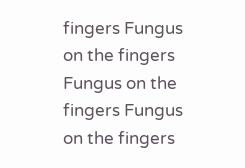fingers Fungus on the fingers Fungus on the fingers Fungus on the fingers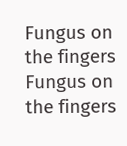Fungus on the fingers Fungus on the fingers